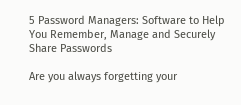5 Password Managers: Software to Help You Remember, Manage and Securely Share Passwords

Are you always forgetting your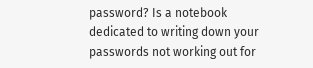password? Is a notebook dedicated to writing down your passwords not working out for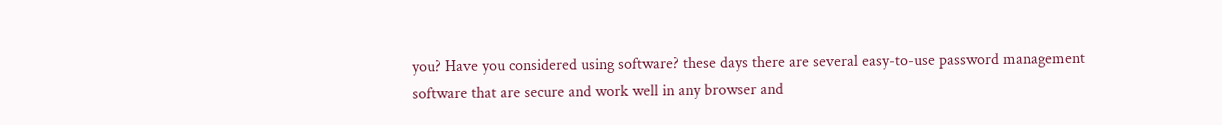you? Have you considered using software? these days there are several easy-to-use password management software that are secure and work well in any browser and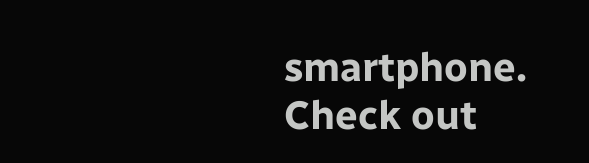smartphone. Check out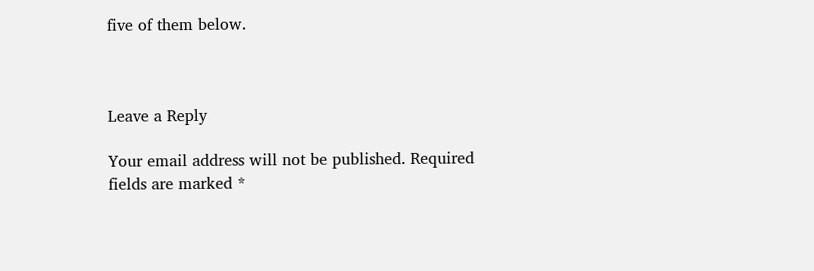five of them below.



Leave a Reply

Your email address will not be published. Required fields are marked *